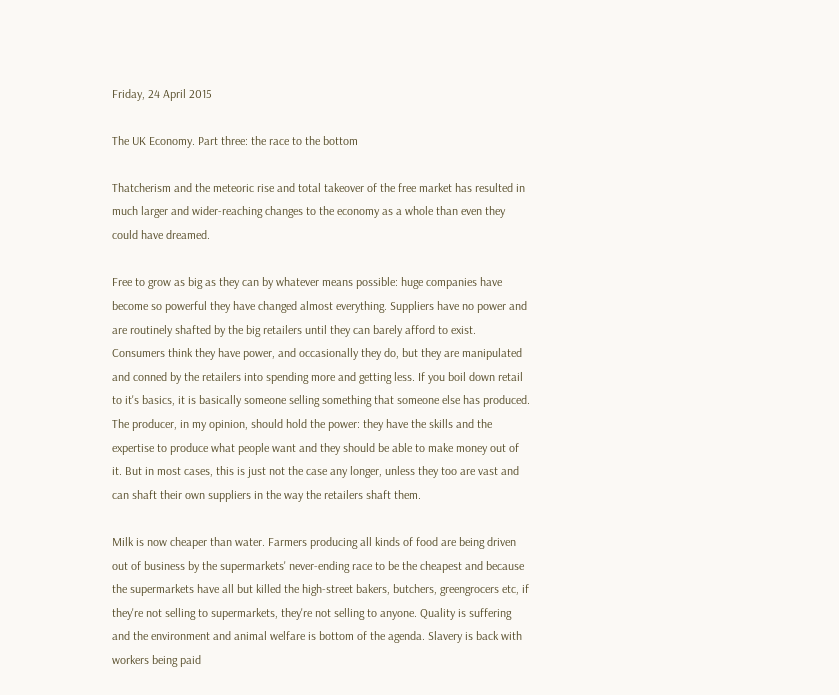Friday, 24 April 2015

The UK Economy. Part three: the race to the bottom

Thatcherism and the meteoric rise and total takeover of the free market has resulted in much larger and wider-reaching changes to the economy as a whole than even they could have dreamed.

Free to grow as big as they can by whatever means possible: huge companies have become so powerful they have changed almost everything. Suppliers have no power and are routinely shafted by the big retailers until they can barely afford to exist. Consumers think they have power, and occasionally they do, but they are manipulated and conned by the retailers into spending more and getting less. If you boil down retail to it's basics, it is basically someone selling something that someone else has produced. The producer, in my opinion, should hold the power: they have the skills and the expertise to produce what people want and they should be able to make money out of it. But in most cases, this is just not the case any longer, unless they too are vast and can shaft their own suppliers in the way the retailers shaft them.

Milk is now cheaper than water. Farmers producing all kinds of food are being driven out of business by the supermarkets' never-ending race to be the cheapest and because the supermarkets have all but killed the high-street bakers, butchers, greengrocers etc, if they're not selling to supermarkets, they're not selling to anyone. Quality is suffering and the environment and animal welfare is bottom of the agenda. Slavery is back with workers being paid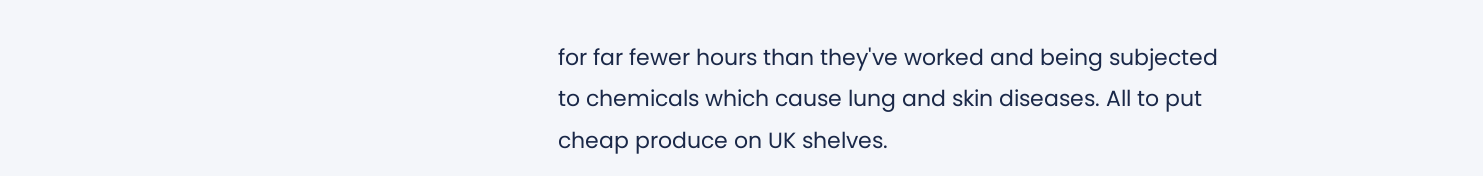for far fewer hours than they've worked and being subjected to chemicals which cause lung and skin diseases. All to put cheap produce on UK shelves.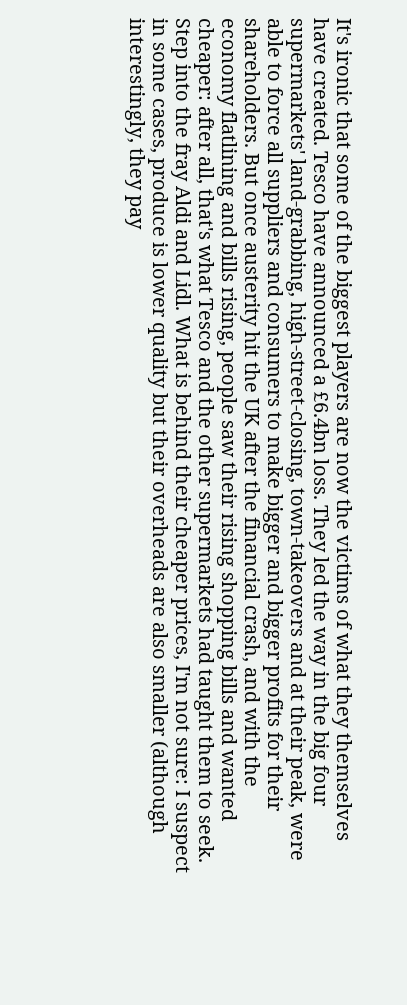It's ironic that some of the biggest players are now the victims of what they themselves have created. Tesco have announced a £6.4bn loss. They led the way in the big four supermarkets' land-grabbing, high-street-closing, town-takeovers and at their peak, were able to force all suppliers and consumers to make bigger and bigger profits for their shareholders. But once austerity hit the UK after the financial crash, and with the economy flatlining and bills rising, people saw their rising shopping bills and wanted cheaper: after all, that's what Tesco and the other supermarkets had taught them to seek. Step into the fray Aldi and Lidl. What is behind their cheaper prices, I'm not sure: I suspect in some cases, produce is lower quality but their overheads are also smaller (although interestingly, they pay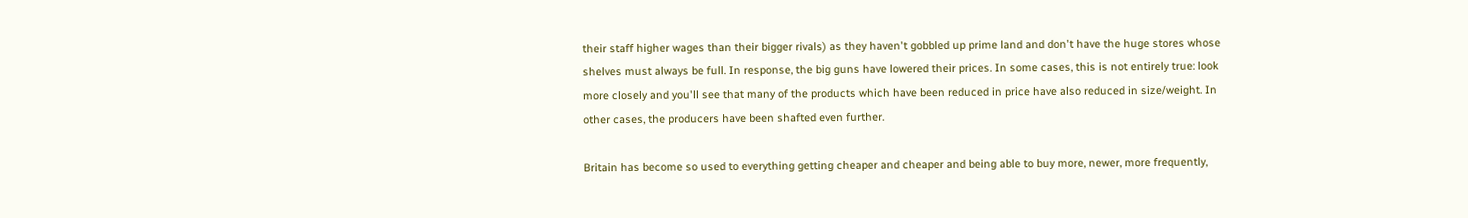their staff higher wages than their bigger rivals) as they haven't gobbled up prime land and don't have the huge stores whose shelves must always be full. In response, the big guns have lowered their prices. In some cases, this is not entirely true: look more closely and you'll see that many of the products which have been reduced in price have also reduced in size/weight. In other cases, the producers have been shafted even further.

Britain has become so used to everything getting cheaper and cheaper and being able to buy more, newer, more frequently,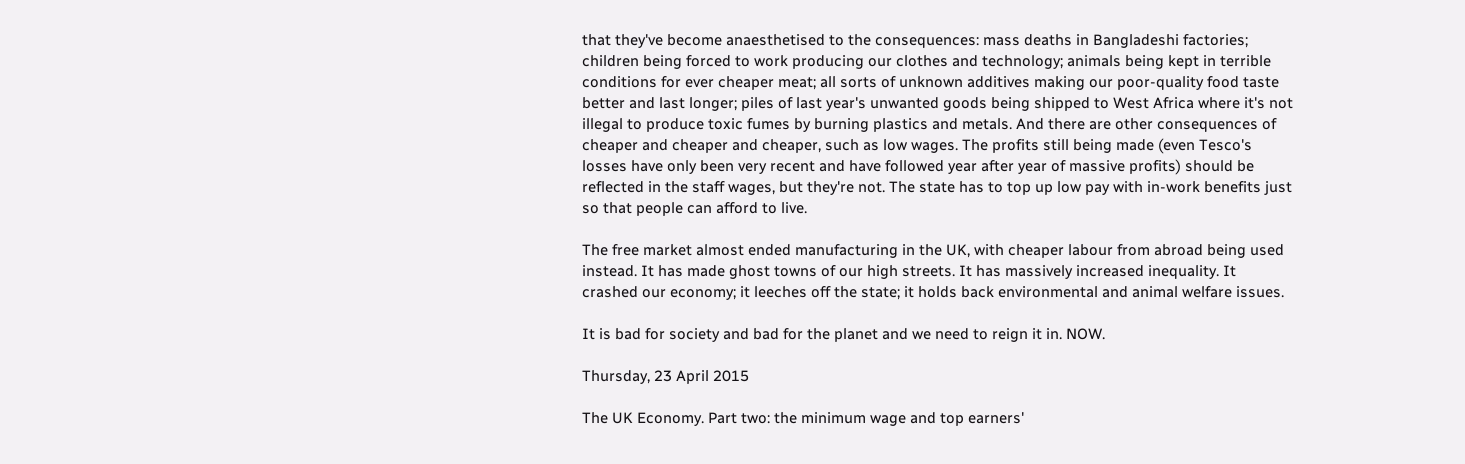that they've become anaesthetised to the consequences: mass deaths in Bangladeshi factories; children being forced to work producing our clothes and technology; animals being kept in terrible conditions for ever cheaper meat; all sorts of unknown additives making our poor-quality food taste better and last longer; piles of last year's unwanted goods being shipped to West Africa where it's not illegal to produce toxic fumes by burning plastics and metals. And there are other consequences of cheaper and cheaper and cheaper, such as low wages. The profits still being made (even Tesco's losses have only been very recent and have followed year after year of massive profits) should be reflected in the staff wages, but they're not. The state has to top up low pay with in-work benefits just so that people can afford to live.

The free market almost ended manufacturing in the UK, with cheaper labour from abroad being used instead. It has made ghost towns of our high streets. It has massively increased inequality. It crashed our economy; it leeches off the state; it holds back environmental and animal welfare issues.

It is bad for society and bad for the planet and we need to reign it in. NOW.

Thursday, 23 April 2015

The UK Economy. Part two: the minimum wage and top earners'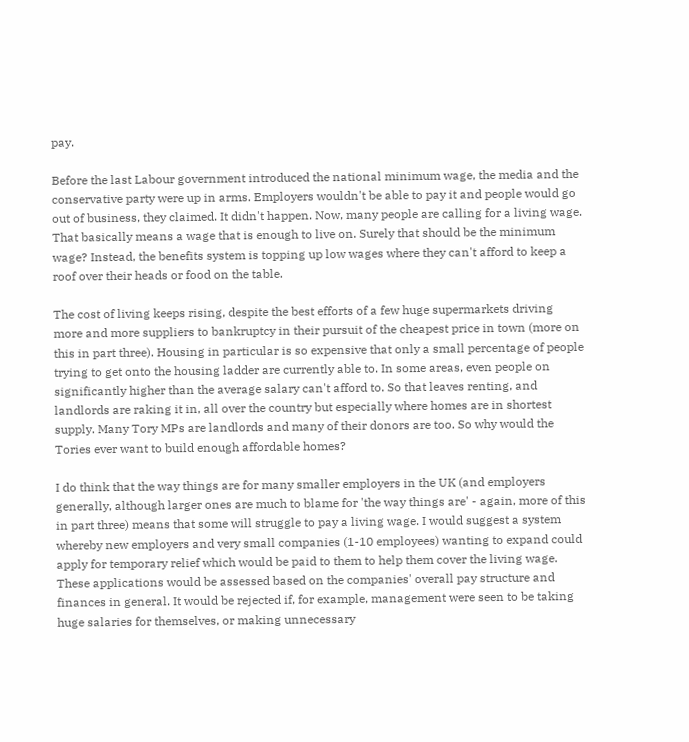pay.

Before the last Labour government introduced the national minimum wage, the media and the conservative party were up in arms. Employers wouldn't be able to pay it and people would go out of business, they claimed. It didn't happen. Now, many people are calling for a living wage. That basically means a wage that is enough to live on. Surely that should be the minimum wage? Instead, the benefits system is topping up low wages where they can't afford to keep a roof over their heads or food on the table.

The cost of living keeps rising, despite the best efforts of a few huge supermarkets driving more and more suppliers to bankruptcy in their pursuit of the cheapest price in town (more on this in part three). Housing in particular is so expensive that only a small percentage of people trying to get onto the housing ladder are currently able to. In some areas, even people on significantly higher than the average salary can't afford to. So that leaves renting, and landlords are raking it in, all over the country but especially where homes are in shortest supply. Many Tory MPs are landlords and many of their donors are too. So why would the Tories ever want to build enough affordable homes?

I do think that the way things are for many smaller employers in the UK (and employers generally, although larger ones are much to blame for 'the way things are' - again, more of this in part three) means that some will struggle to pay a living wage. I would suggest a system whereby new employers and very small companies (1-10 employees) wanting to expand could apply for temporary relief which would be paid to them to help them cover the living wage. These applications would be assessed based on the companies' overall pay structure and finances in general. It would be rejected if, for example, management were seen to be taking huge salaries for themselves, or making unnecessary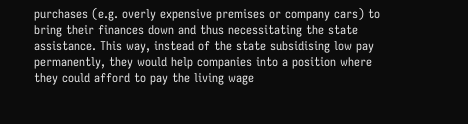purchases (e.g. overly expensive premises or company cars) to bring their finances down and thus necessitating the state assistance. This way, instead of the state subsidising low pay permanently, they would help companies into a position where they could afford to pay the living wage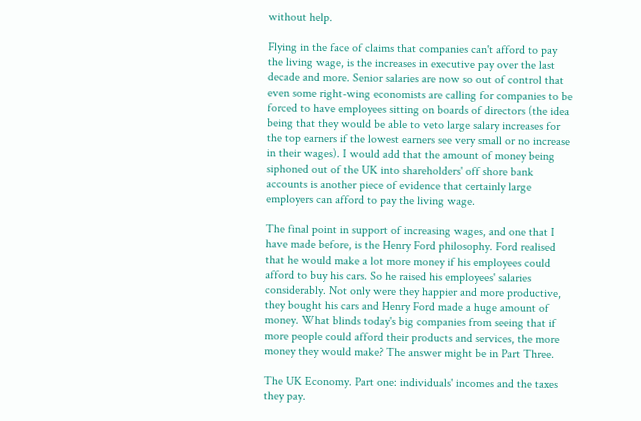without help.

Flying in the face of claims that companies can't afford to pay the living wage, is the increases in executive pay over the last decade and more. Senior salaries are now so out of control that even some right-wing economists are calling for companies to be forced to have employees sitting on boards of directors (the idea being that they would be able to veto large salary increases for the top earners if the lowest earners see very small or no increase in their wages). I would add that the amount of money being siphoned out of the UK into shareholders' off shore bank accounts is another piece of evidence that certainly large employers can afford to pay the living wage.

The final point in support of increasing wages, and one that I have made before, is the Henry Ford philosophy. Ford realised that he would make a lot more money if his employees could afford to buy his cars. So he raised his employees' salaries considerably. Not only were they happier and more productive, they bought his cars and Henry Ford made a huge amount of money. What blinds today's big companies from seeing that if more people could afford their products and services, the more money they would make? The answer might be in Part Three.

The UK Economy. Part one: individuals' incomes and the taxes they pay.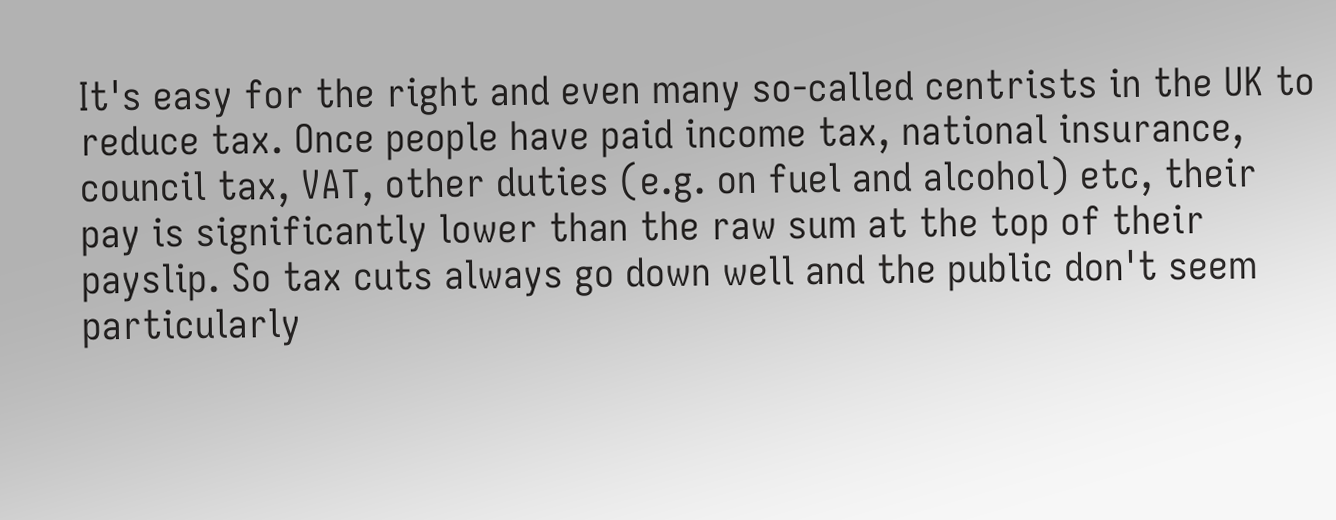It's easy for the right and even many so-called centrists in the UK to reduce tax. Once people have paid income tax, national insurance, council tax, VAT, other duties (e.g. on fuel and alcohol) etc, their pay is significantly lower than the raw sum at the top of their payslip. So tax cuts always go down well and the public don't seem particularly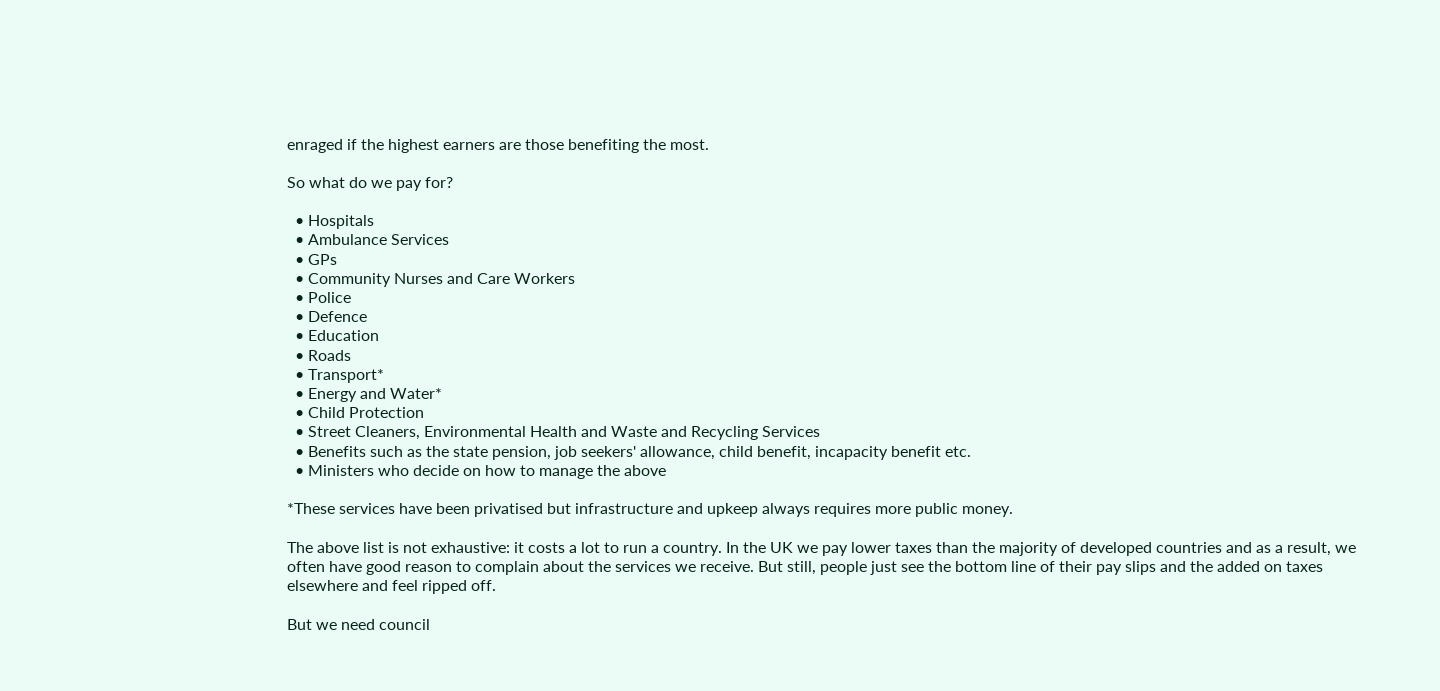enraged if the highest earners are those benefiting the most.

So what do we pay for?

  • Hospitals
  • Ambulance Services
  • GPs
  • Community Nurses and Care Workers
  • Police
  • Defence
  • Education
  • Roads
  • Transport*
  • Energy and Water*
  • Child Protection
  • Street Cleaners, Environmental Health and Waste and Recycling Services
  • Benefits such as the state pension, job seekers' allowance, child benefit, incapacity benefit etc.
  • Ministers who decide on how to manage the above

*These services have been privatised but infrastructure and upkeep always requires more public money.

The above list is not exhaustive: it costs a lot to run a country. In the UK we pay lower taxes than the majority of developed countries and as a result, we often have good reason to complain about the services we receive. But still, people just see the bottom line of their pay slips and the added on taxes elsewhere and feel ripped off.

But we need council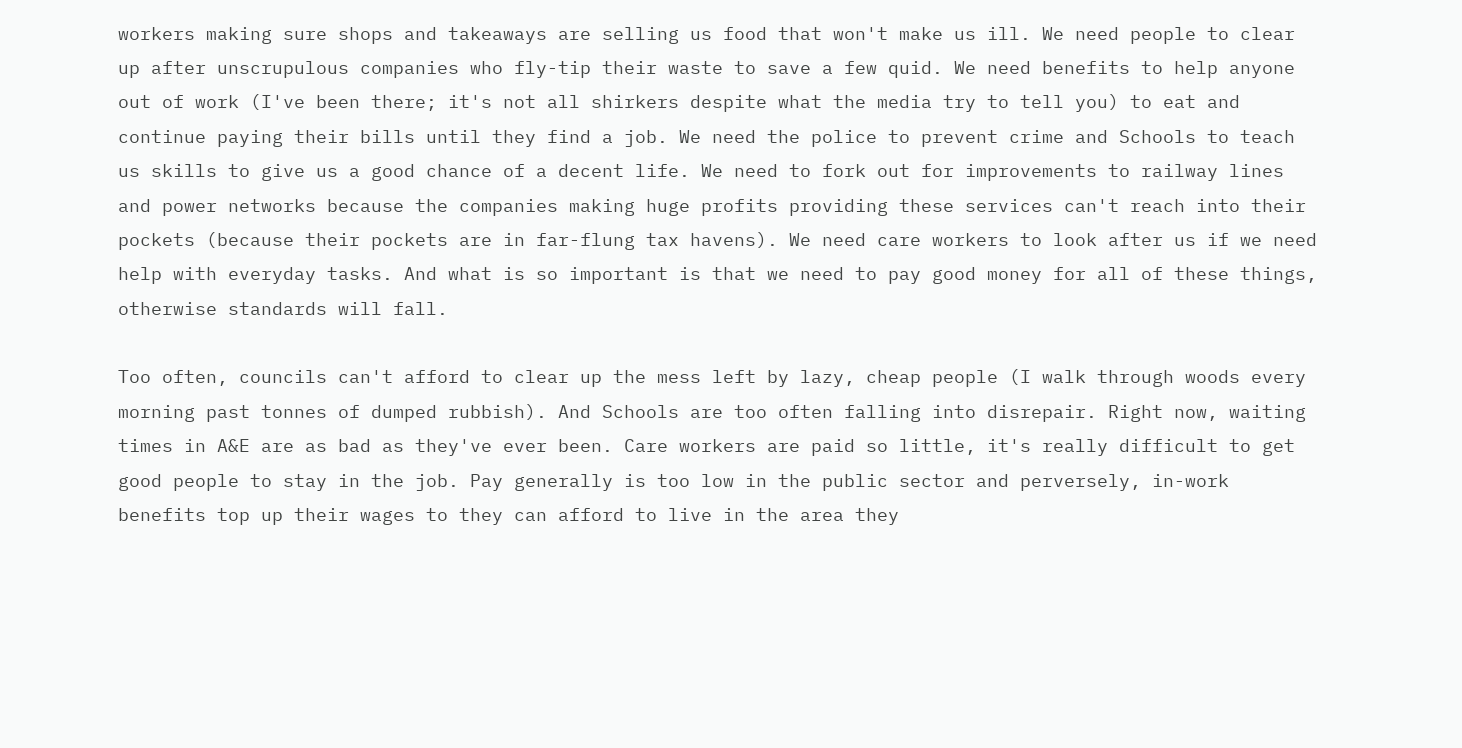workers making sure shops and takeaways are selling us food that won't make us ill. We need people to clear up after unscrupulous companies who fly-tip their waste to save a few quid. We need benefits to help anyone out of work (I've been there; it's not all shirkers despite what the media try to tell you) to eat and continue paying their bills until they find a job. We need the police to prevent crime and Schools to teach us skills to give us a good chance of a decent life. We need to fork out for improvements to railway lines and power networks because the companies making huge profits providing these services can't reach into their pockets (because their pockets are in far-flung tax havens). We need care workers to look after us if we need help with everyday tasks. And what is so important is that we need to pay good money for all of these things, otherwise standards will fall.

Too often, councils can't afford to clear up the mess left by lazy, cheap people (I walk through woods every morning past tonnes of dumped rubbish). And Schools are too often falling into disrepair. Right now, waiting times in A&E are as bad as they've ever been. Care workers are paid so little, it's really difficult to get good people to stay in the job. Pay generally is too low in the public sector and perversely, in-work benefits top up their wages to they can afford to live in the area they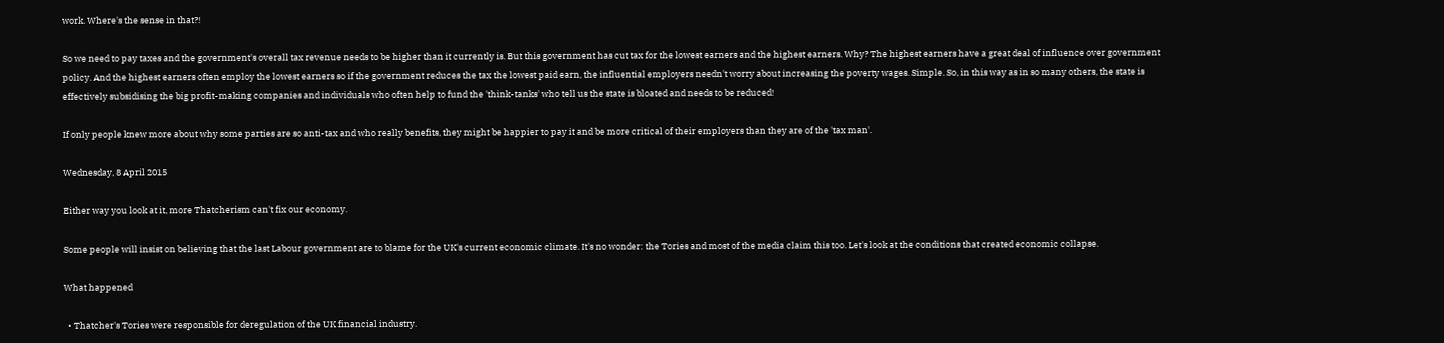work. Where's the sense in that?!

So we need to pay taxes and the government's overall tax revenue needs to be higher than it currently is. But this government has cut tax for the lowest earners and the highest earners. Why? The highest earners have a great deal of influence over government policy. And the highest earners often employ the lowest earners so if the government reduces the tax the lowest paid earn, the influential employers needn't worry about increasing the poverty wages. Simple. So, in this way as in so many others, the state is effectively subsidising the big profit-making companies and individuals who often help to fund the 'think-tanks' who tell us the state is bloated and needs to be reduced!

If only people knew more about why some parties are so anti-tax and who really benefits, they might be happier to pay it and be more critical of their employers than they are of the 'tax man'.

Wednesday, 8 April 2015

Either way you look at it, more Thatcherism can't fix our economy.

Some people will insist on believing that the last Labour government are to blame for the UK's current economic climate. It's no wonder: the Tories and most of the media claim this too. Let's look at the conditions that created economic collapse.

What happened

  • Thatcher's Tories were responsible for deregulation of the UK financial industry.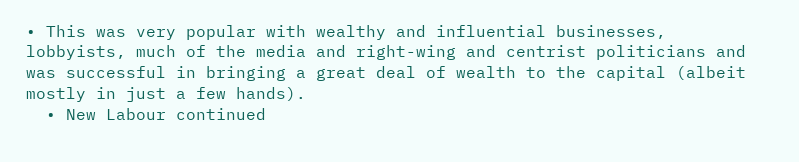• This was very popular with wealthy and influential businesses, lobbyists, much of the media and right-wing and centrist politicians and was successful in bringing a great deal of wealth to the capital (albeit mostly in just a few hands).
  • New Labour continued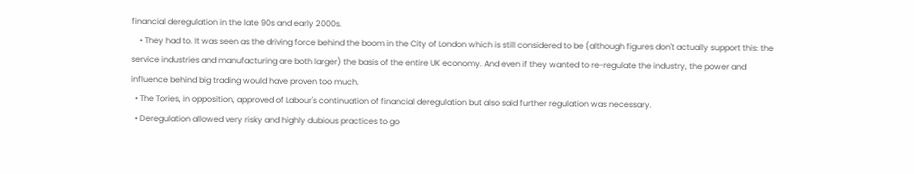financial deregulation in the late 90s and early 2000s.
    • They had to. It was seen as the driving force behind the boom in the City of London which is still considered to be (although figures don't actually support this: the service industries and manufacturing are both larger) the basis of the entire UK economy. And even if they wanted to re-regulate the industry, the power and influence behind big trading would have proven too much.
  • The Tories, in opposition, approved of Labour's continuation of financial deregulation but also said further regulation was necessary.
  • Deregulation allowed very risky and highly dubious practices to go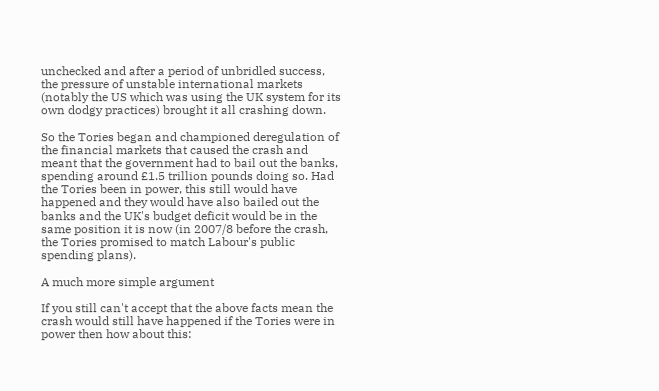unchecked and after a period of unbridled success, the pressure of unstable international markets (notably the US which was using the UK system for its own dodgy practices) brought it all crashing down.

So the Tories began and championed deregulation of the financial markets that caused the crash and meant that the government had to bail out the banks, spending around £1.5 trillion pounds doing so. Had the Tories been in power, this still would have happened and they would have also bailed out the banks and the UK's budget deficit would be in the same position it is now (in 2007/8 before the crash, the Tories promised to match Labour's public spending plans).

A much more simple argument

If you still can't accept that the above facts mean the crash would still have happened if the Tories were in power then how about this: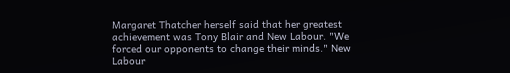Margaret Thatcher herself said that her greatest achievement was Tony Blair and New Labour. "We forced our opponents to change their minds." New Labour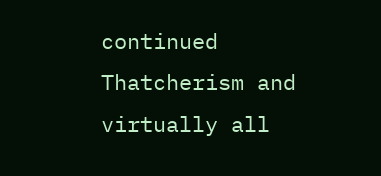continued Thatcherism and virtually all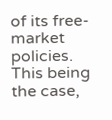of its free-market policies. This being the case,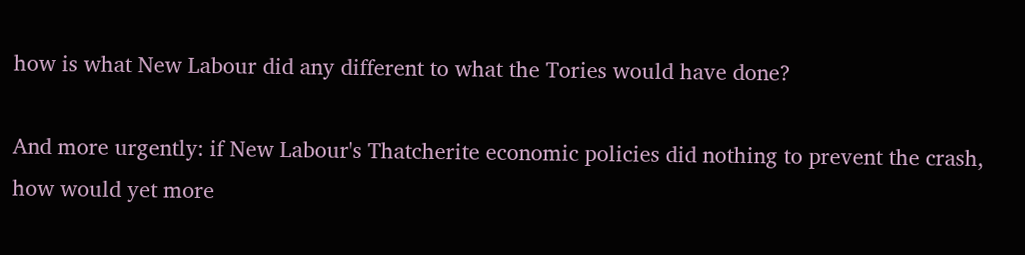how is what New Labour did any different to what the Tories would have done?

And more urgently: if New Labour's Thatcherite economic policies did nothing to prevent the crash, how would yet more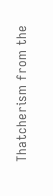Thatcherism from the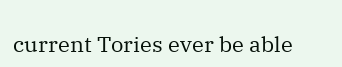current Tories ever be able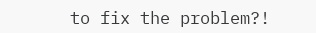to fix the problem?!